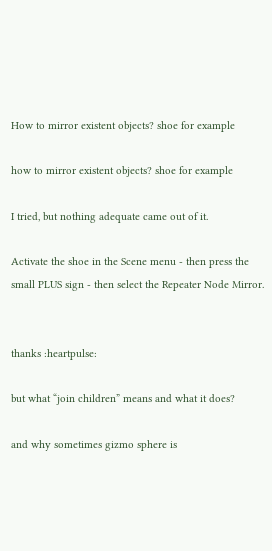How to mirror existent objects? shoe for example

how to mirror existent objects? shoe for example

I tried, but nothing adequate came out of it.

Activate the shoe in the Scene menu - then press the small PLUS sign - then select the Repeater Node Mirror.


thanks :heartpulse:

but what “join children” means and what it does?

and why sometimes gizmo sphere is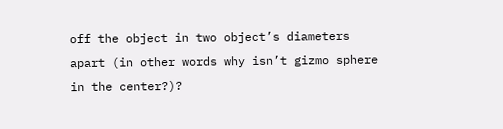off the object in two object’s diameters apart (in other words why isn’t gizmo sphere in the center?)?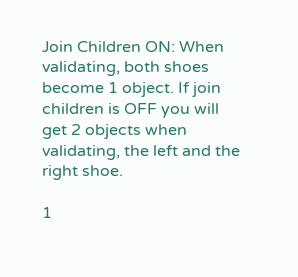Join Children ON: When validating, both shoes become 1 object. If join children is OFF you will get 2 objects when validating, the left and the right shoe.

1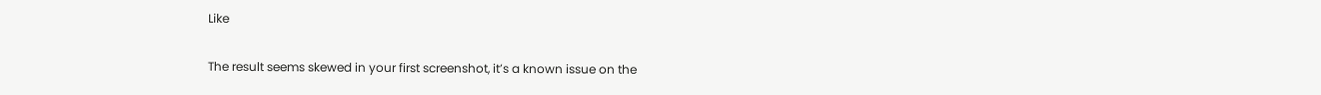Like

The result seems skewed in your first screenshot, it’s a known issue on the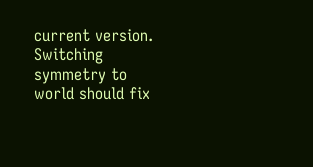current version.
Switching symmetry to world should fix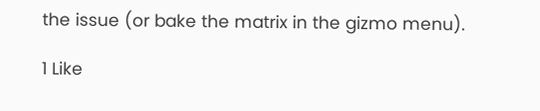the issue (or bake the matrix in the gizmo menu).

1 Like